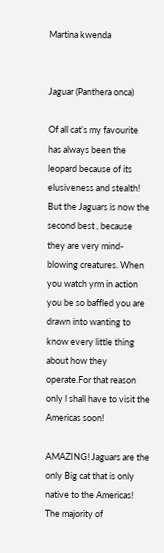Martina kwenda


Jaguar (Panthera onca)

Of all cat’s my favourite has always been the leopard because of its elusiveness and stealth! But the Jaguars is now the second best , because they are very mind-blowing creatures. When you watch yrm in action you be so baffled you are drawn into wanting to know every little thing about how they operate.For that reason only l shall have to visit the Americas soon!

AMAZING! Jaguars are the only Big cat that is only native to the Americas! The majority of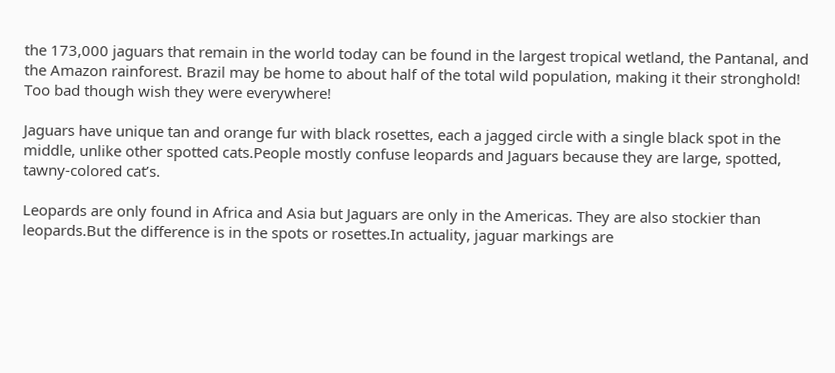the 173,000 jaguars that remain in the world today can be found in the largest tropical wetland, the Pantanal, and the Amazon rainforest. Brazil may be home to about half of the total wild population, making it their stronghold! Too bad though wish they were everywhere!

Jaguars have unique tan and orange fur with black rosettes, each a jagged circle with a single black spot in the middle, unlike other spotted cats.People mostly confuse leopards and Jaguars because they are large, spotted, tawny-colored cat’s.

Leopards are only found in Africa and Asia but Jaguars are only in the Americas. They are also stockier than leopards.But the difference is in the spots or rosettes.In actuality, jaguar markings are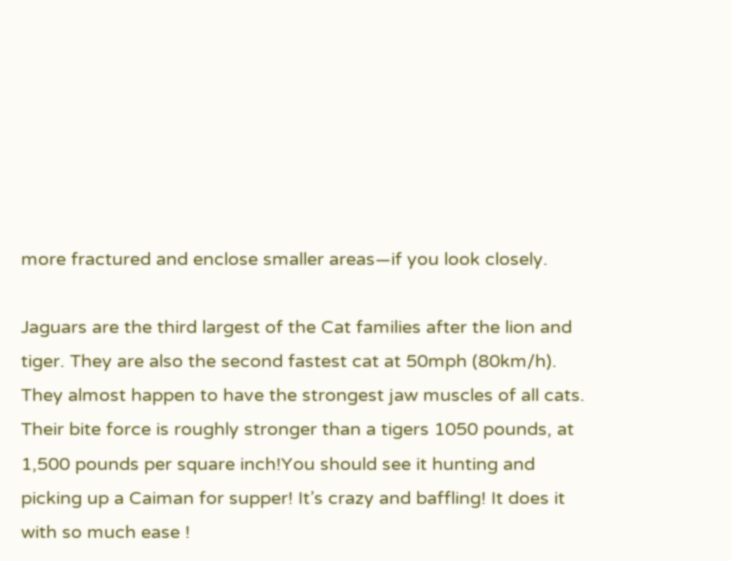more fractured and enclose smaller areas—if you look closely.

Jaguars are the third largest of the Cat families after the lion and tiger. They are also the second fastest cat at 50mph (80km/h). They almost happen to have the strongest jaw muscles of all cats. Their bite force is roughly stronger than a tigers 1050 pounds, at 1,500 pounds per square inch!You should see it hunting and picking up a Caiman for supper! It’s crazy and baffling! It does it with so much ease !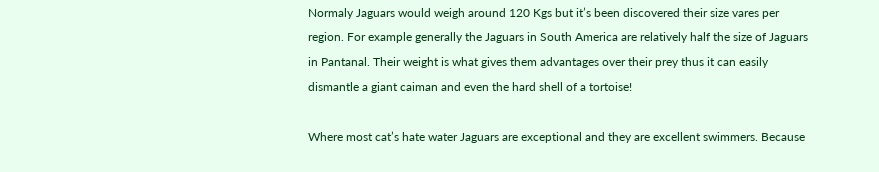Normaly Jaguars would weigh around 120 Kgs but it’s been discovered their size vares per region. For example generally the Jaguars in South America are relatively half the size of Jaguars in Pantanal. Their weight is what gives them advantages over their prey thus it can easily dismantle a giant caiman and even the hard shell of a tortoise!

Where most cat’s hate water Jaguars are exceptional and they are excellent swimmers. Because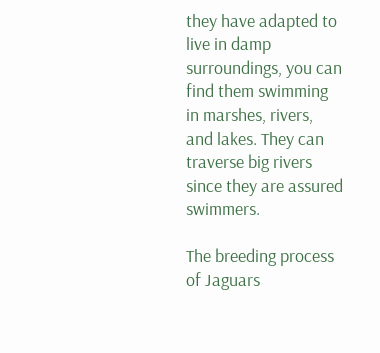they have adapted to live in damp surroundings, you can find them swimming in marshes, rivers, and lakes. They can traverse big rivers since they are assured swimmers.

The breeding process of Jaguars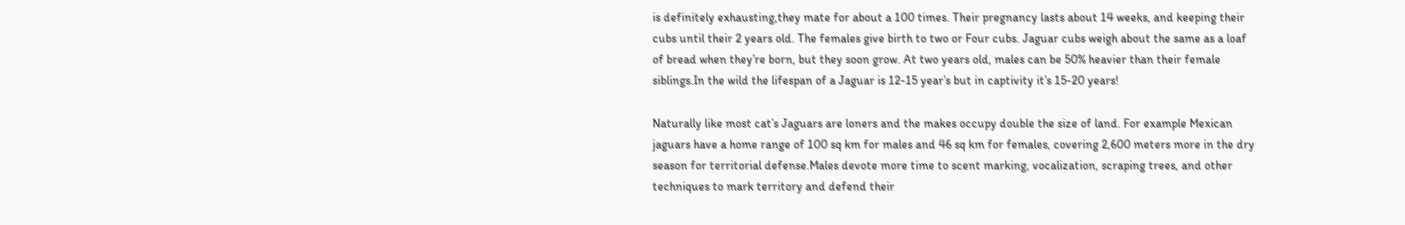is definitely exhausting,they mate for about a 100 times. Their pregnancy lasts about 14 weeks, and keeping their cubs until their 2 years old. The females give birth to two or Four cubs. Jaguar cubs weigh about the same as a loaf of bread when they’re born, but they soon grow. At two years old, males can be 50% heavier than their female siblings.In the wild the lifespan of a Jaguar is 12-15 year’s but in captivity it’s 15-20 years!

Naturally like most cat’s Jaguars are loners and the makes occupy double the size of land. For example Mexican jaguars have a home range of 100 sq km for males and 46 sq km for females, covering 2,600 meters more in the dry season for territorial defense.Males devote more time to scent marking, vocalization, scraping trees, and other techniques to mark territory and defend their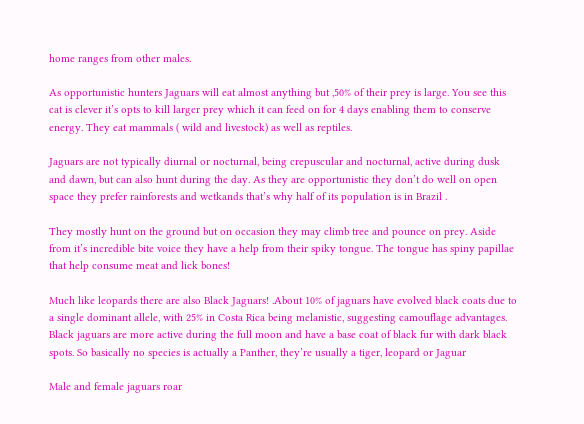home ranges from other males.

As opportunistic hunters Jaguars will eat almost anything but ,50% of their prey is large. You see this cat is clever it’s opts to kill larger prey which it can feed on for 4 days enabling them to conserve energy. They eat mammals ( wild and livestock) as well as reptiles.

Jaguars are not typically diurnal or nocturnal, being crepuscular and nocturnal, active during dusk and dawn, but can also hunt during the day. As they are opportunistic they don’t do well on open space they prefer rainforests and wetkands that’s why half of its population is in Brazil .

They mostly hunt on the ground but on occasion they may climb tree and pounce on prey. Aside from it’s incredible bite voice they have a help from their spiky tongue. The tongue has spiny papillae that help consume meat and lick bones!

Much like leopards there are also Black Jaguars! .About 10% of jaguars have evolved black coats due to a single dominant allele, with 25% in Costa Rica being melanistic, suggesting camouflage advantages. Black jaguars are more active during the full moon and have a base coat of black fur with dark black spots. So basically no species is actually a Panther, they’re usually a tiger, leopard or Jaguar

Male and female jaguars roar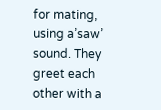for mating, using a’saw’ sound. They greet each other with a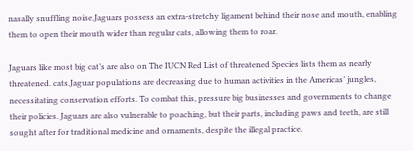nasally snuffling noise.Jaguars possess an extra-stretchy ligament behind their nose and mouth, enabling them to open their mouth wider than regular cats, allowing them to roar.

Jaguars like most big cat’s are also on The IUCN Red List of threatened Species lists them as nearly threatened. cats.Jaguar populations are decreasing due to human activities in the Americas’ jungles, necessitating conservation efforts. To combat this, pressure big businesses and governments to change their policies. Jaguars are also vulnerable to poaching, but their parts, including paws and teeth, are still sought after for traditional medicine and ornaments, despite the illegal practice.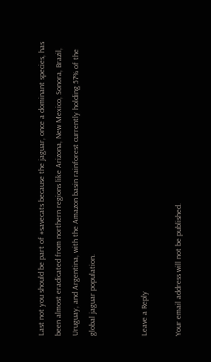Last not you should be part of #savecats because the jaguar, once a dominant species, has been almost eradicated from northern regions like Arizona, New Mexico, Sonora, Brazil, Uruguay, and Argentina, with the Amazon basin rainforest currently holding 57% of the global jaguar population.


Leave a Reply

Your email address will not be published.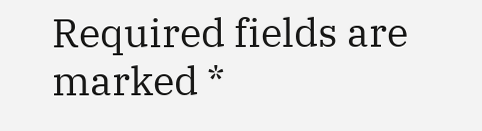Required fields are marked *